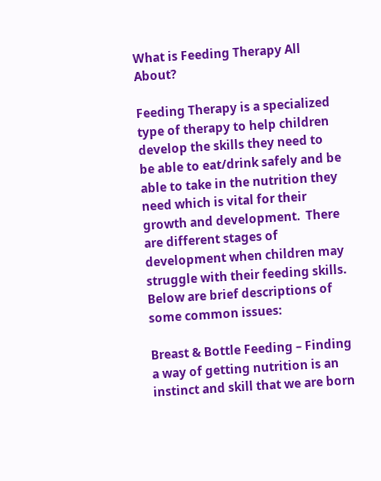What is Feeding Therapy All About?

Feeding Therapy is a specialized type of therapy to help children develop the skills they need to be able to eat/drink safely and be able to take in the nutrition they need which is vital for their growth and development.  There are different stages of development when children may struggle with their feeding skills.  Below are brief descriptions of some common issues:

Breast & Bottle Feeding – Finding a way of getting nutrition is an instinct and skill that we are born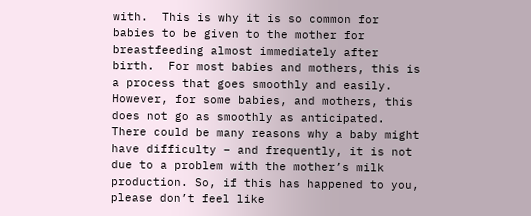with.  This is why it is so common for babies to be given to the mother for breastfeeding almost immediately after birth.  For most babies and mothers, this is a process that goes smoothly and easily.  However, for some babies, and mothers, this does not go as smoothly as anticipated.  There could be many reasons why a baby might have difficulty – and frequently, it is not due to a problem with the mother’s milk production. So, if this has happened to you, please don’t feel like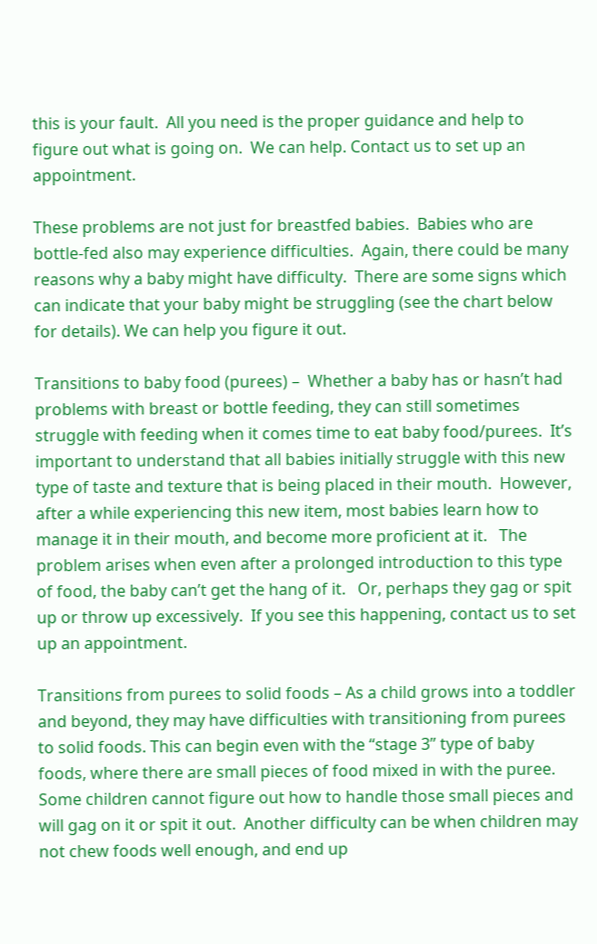this is your fault.  All you need is the proper guidance and help to figure out what is going on.  We can help. Contact us to set up an appointment.

These problems are not just for breastfed babies.  Babies who are bottle-fed also may experience difficulties.  Again, there could be many reasons why a baby might have difficulty.  There are some signs which can indicate that your baby might be struggling (see the chart below for details). We can help you figure it out.

Transitions to baby food (purees) –  Whether a baby has or hasn’t had problems with breast or bottle feeding, they can still sometimes struggle with feeding when it comes time to eat baby food/purees.  It’s important to understand that all babies initially struggle with this new type of taste and texture that is being placed in their mouth.  However, after a while experiencing this new item, most babies learn how to manage it in their mouth, and become more proficient at it.   The problem arises when even after a prolonged introduction to this type of food, the baby can’t get the hang of it.   Or, perhaps they gag or spit up or throw up excessively.  If you see this happening, contact us to set up an appointment.

Transitions from purees to solid foods – As a child grows into a toddler and beyond, they may have difficulties with transitioning from purees to solid foods. This can begin even with the “stage 3” type of baby foods, where there are small pieces of food mixed in with the puree.  Some children cannot figure out how to handle those small pieces and will gag on it or spit it out.  Another difficulty can be when children may not chew foods well enough, and end up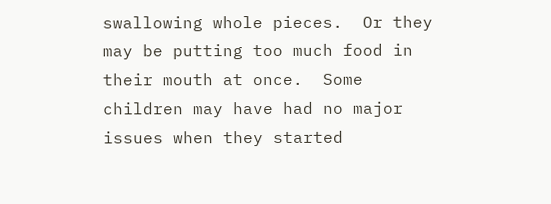swallowing whole pieces.  Or they may be putting too much food in their mouth at once.  Some children may have had no major issues when they started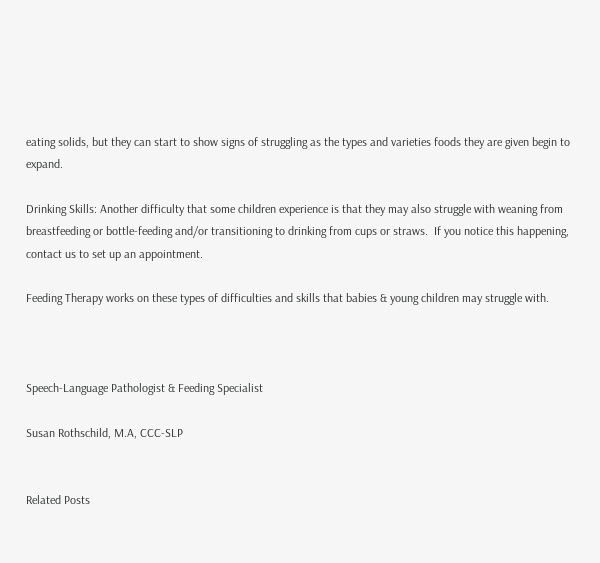eating solids, but they can start to show signs of struggling as the types and varieties foods they are given begin to expand.

Drinking Skills: Another difficulty that some children experience is that they may also struggle with weaning from breastfeeding or bottle-feeding and/or transitioning to drinking from cups or straws.  If you notice this happening, contact us to set up an appointment.

Feeding Therapy works on these types of difficulties and skills that babies & young children may struggle with.



Speech-Language Pathologist & Feeding Specialist

Susan Rothschild, M.A, CCC-SLP


Related Posts